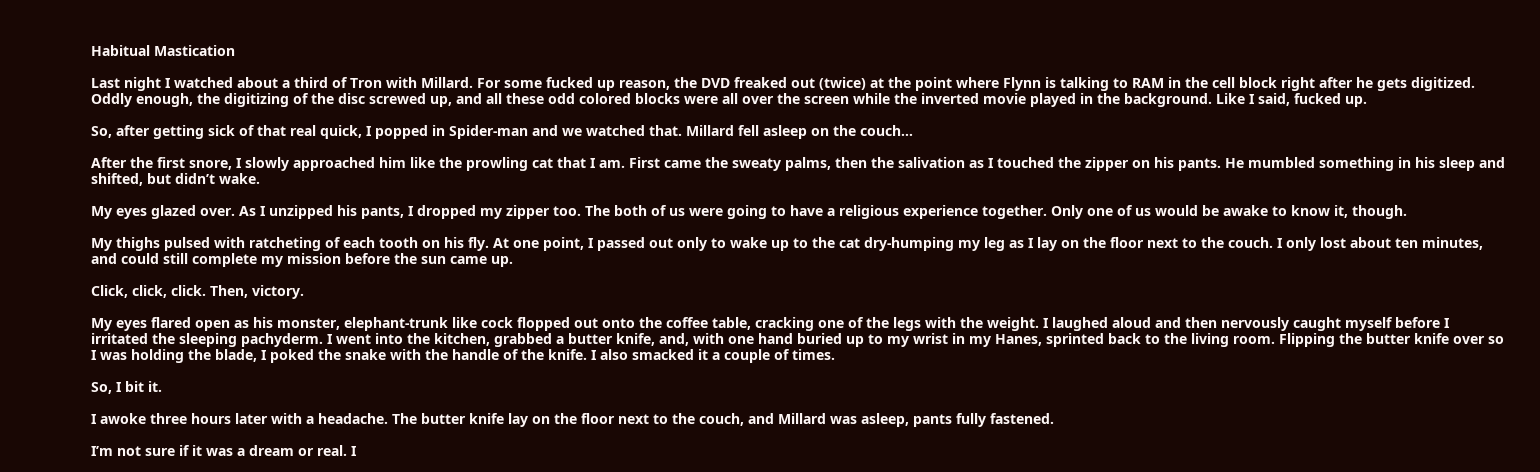Habitual Mastication

Last night I watched about a third of Tron with Millard. For some fucked up reason, the DVD freaked out (twice) at the point where Flynn is talking to RAM in the cell block right after he gets digitized. Oddly enough, the digitizing of the disc screwed up, and all these odd colored blocks were all over the screen while the inverted movie played in the background. Like I said, fucked up.

So, after getting sick of that real quick, I popped in Spider-man and we watched that. Millard fell asleep on the couch…

After the first snore, I slowly approached him like the prowling cat that I am. First came the sweaty palms, then the salivation as I touched the zipper on his pants. He mumbled something in his sleep and shifted, but didn’t wake.

My eyes glazed over. As I unzipped his pants, I dropped my zipper too. The both of us were going to have a religious experience together. Only one of us would be awake to know it, though.

My thighs pulsed with ratcheting of each tooth on his fly. At one point, I passed out only to wake up to the cat dry-humping my leg as I lay on the floor next to the couch. I only lost about ten minutes, and could still complete my mission before the sun came up.

Click, click, click. Then, victory.

My eyes flared open as his monster, elephant-trunk like cock flopped out onto the coffee table, cracking one of the legs with the weight. I laughed aloud and then nervously caught myself before I irritated the sleeping pachyderm. I went into the kitchen, grabbed a butter knife, and, with one hand buried up to my wrist in my Hanes, sprinted back to the living room. Flipping the butter knife over so I was holding the blade, I poked the snake with the handle of the knife. I also smacked it a couple of times.

So, I bit it.

I awoke three hours later with a headache. The butter knife lay on the floor next to the couch, and Millard was asleep, pants fully fastened.

I’m not sure if it was a dream or real. I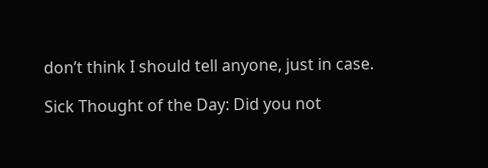don’t think I should tell anyone, just in case.

Sick Thought of the Day: Did you not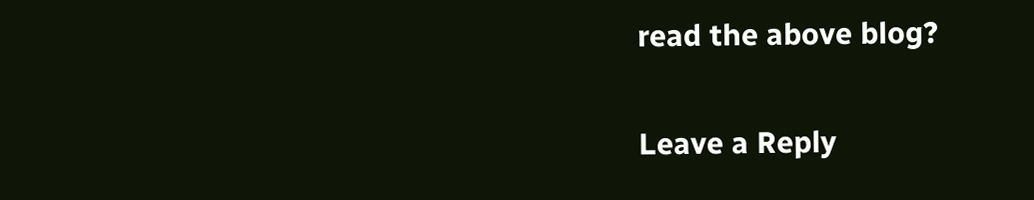read the above blog?

Leave a Reply